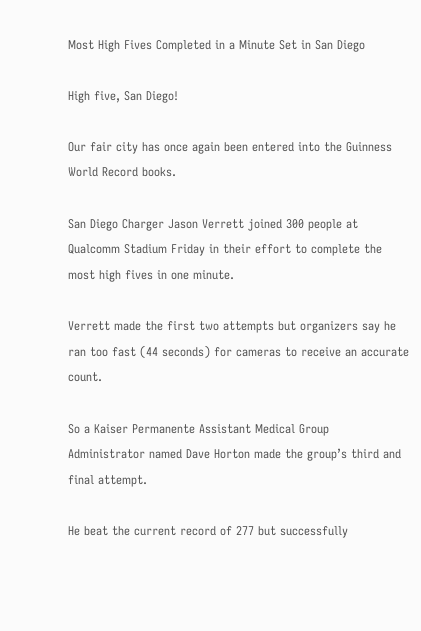Most High Fives Completed in a Minute Set in San Diego

High five, San Diego!

Our fair city has once again been entered into the Guinness World Record books.

San Diego Charger Jason Verrett joined 300 people at Qualcomm Stadium Friday in their effort to complete the most high fives in one minute.

Verrett made the first two attempts but organizers say he ran too fast (44 seconds) for cameras to receive an accurate count.

So a Kaiser Permanente Assistant Medical Group Administrator named Dave Horton made the group’s third and final attempt.

He beat the current record of 277 but successfully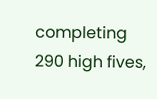completing 290 high fives,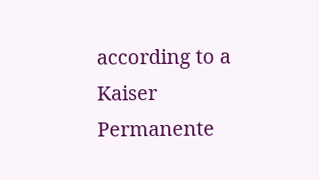according to a Kaiser Permanente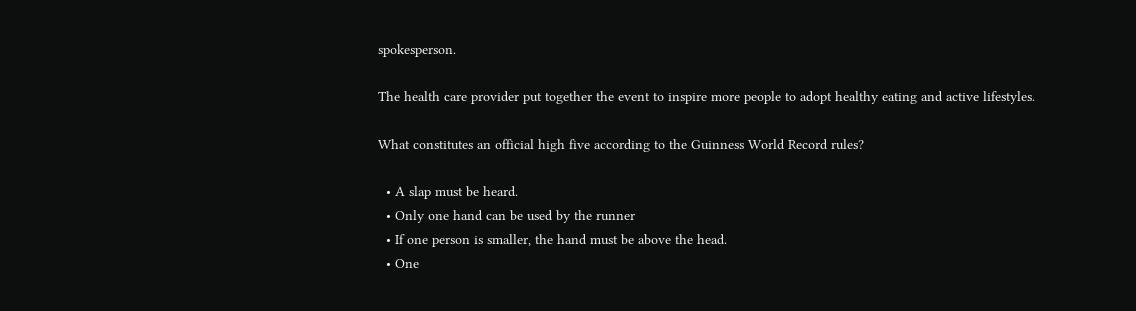spokesperson.

The health care provider put together the event to inspire more people to adopt healthy eating and active lifestyles.

What constitutes an official high five according to the Guinness World Record rules?

  • A slap must be heard.
  • Only one hand can be used by the runner
  • If one person is smaller, the hand must be above the head.
  • One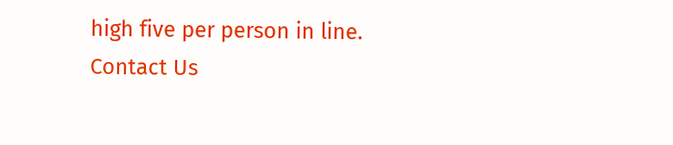high five per person in line.
Contact Us